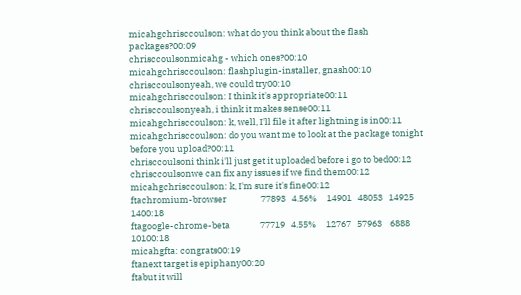micahgchrisccoulson: what do you think about the flash packages?00:09
chrisccoulsonmicahg - which ones?00:10
micahgchrisccoulson: flashplugin-installer, gnash00:10
chrisccoulsonyeah, we could try00:10
micahgchrisccoulson: I think it's appropriate00:11
chrisccoulsonyeah, i think it makes sense00:11
micahgchrisccoulson: k, well, I'll file it after lightning is in00:11
micahgchrisccoulson: do you want me to look at the package tonight before you upload?00:11
chrisccoulsoni think i'll just get it uploaded before i go to bed00:12
chrisccoulsonwe can fix any issues if we find them00:12
micahgchrisccoulson: k, I'm sure it's fine00:12
ftachromium-browser                 77893   4.56%     14901   48053   14925      1400:18
ftagoogle-chrome-beta               77719   4.55%     12767   57963    6888     10100:18
micahgfta: congrats00:19
ftanext target is epiphany00:20
ftabut it will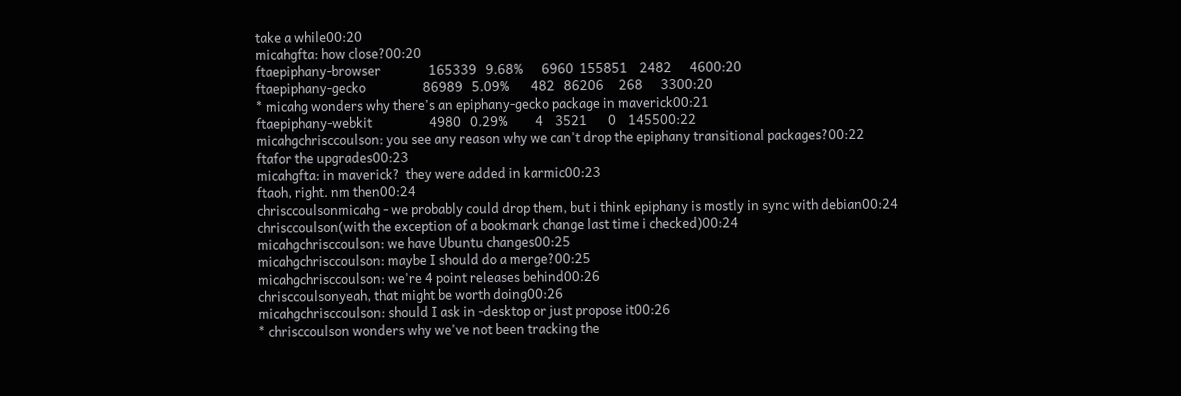take a while00:20
micahgfta: how close?00:20
ftaepiphany-browser                165339   9.68%      6960  155851    2482      4600:20
ftaepiphany-gecko                   86989   5.09%       482   86206     268      3300:20
* micahg wonders why there's an epiphany-gecko package in maverick00:21
ftaepiphany-webkit                   4980   0.29%         4    3521       0    145500:22
micahgchrisccoulson: you see any reason why we can't drop the epiphany transitional packages?00:22
ftafor the upgrades00:23
micahgfta: in maverick?  they were added in karmic00:23
ftaoh, right. nm then00:24
chrisccoulsonmicahg - we probably could drop them, but i think epiphany is mostly in sync with debian00:24
chrisccoulson(with the exception of a bookmark change last time i checked)00:24
micahgchrisccoulson: we have Ubuntu changes00:25
micahgchrisccoulson: maybe I should do a merge?00:25
micahgchrisccoulson: we're 4 point releases behind00:26
chrisccoulsonyeah, that might be worth doing00:26
micahgchrisccoulson: should I ask in -desktop or just propose it00:26
* chrisccoulson wonders why we've not been tracking the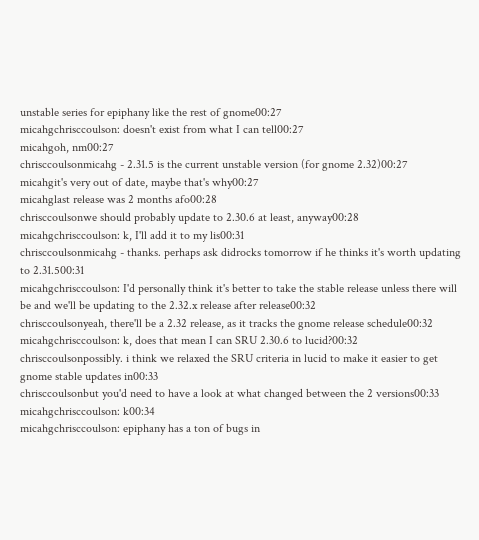unstable series for epiphany like the rest of gnome00:27
micahgchrisccoulson: doesn't exist from what I can tell00:27
micahgoh, nm00:27
chrisccoulsonmicahg - 2.31.5 is the current unstable version (for gnome 2.32)00:27
micahgit's very out of date, maybe that's why00:27
micahglast release was 2 months afo00:28
chrisccoulsonwe should probably update to 2.30.6 at least, anyway00:28
micahgchrisccoulson: k, I'll add it to my lis00:31
chrisccoulsonmicahg - thanks. perhaps ask didrocks tomorrow if he thinks it's worth updating to 2.31.500:31
micahgchrisccoulson: I'd personally think it's better to take the stable release unless there will be and we'll be updating to the 2.32.x release after release00:32
chrisccoulsonyeah, there'll be a 2.32 release, as it tracks the gnome release schedule00:32
micahgchrisccoulson: k, does that mean I can SRU 2.30.6 to lucid?00:32
chrisccoulsonpossibly. i think we relaxed the SRU criteria in lucid to make it easier to get gnome stable updates in00:33
chrisccoulsonbut you'd need to have a look at what changed between the 2 versions00:33
micahgchrisccoulson: k00:34
micahgchrisccoulson: epiphany has a ton of bugs in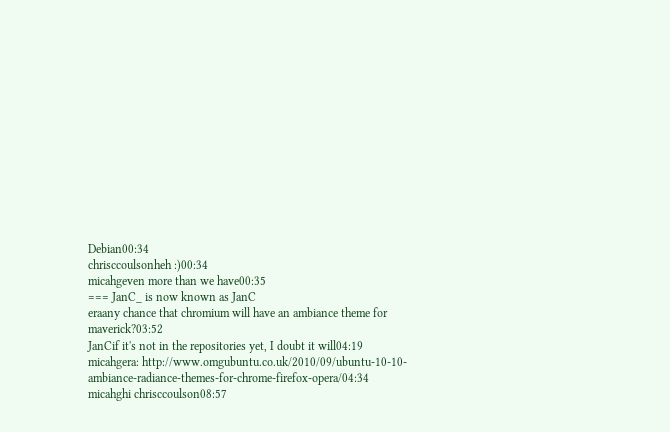Debian00:34
chrisccoulsonheh :)00:34
micahgeven more than we have00:35
=== JanC_ is now known as JanC
eraany chance that chromium will have an ambiance theme for maverick?03:52
JanCif it's not in the repositories yet, I doubt it will04:19
micahgera: http://www.omgubuntu.co.uk/2010/09/ubuntu-10-10-ambiance-radiance-themes-for-chrome-firefox-opera/04:34
micahghi chrisccoulson08:57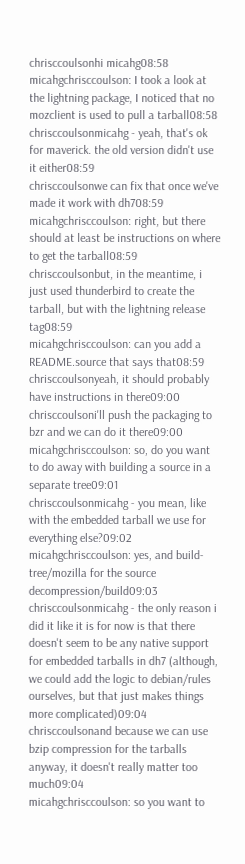chrisccoulsonhi micahg08:58
micahgchrisccoulson: I took a look at the lightning package, I noticed that no mozclient is used to pull a tarball08:58
chrisccoulsonmicahg - yeah, that's ok for maverick. the old version didn't use it either08:59
chrisccoulsonwe can fix that once we've made it work with dh708:59
micahgchrisccoulson: right, but there should at least be instructions on where to get the tarball08:59
chrisccoulsonbut, in the meantime, i just used thunderbird to create the tarball, but with the lightning release tag08:59
micahgchrisccoulson: can you add a README.source that says that08:59
chrisccoulsonyeah, it should probably have instructions in there09:00
chrisccoulsoni'll push the packaging to bzr and we can do it there09:00
micahgchrisccoulson: so, do you want to do away with building a source in a separate tree09:01
chrisccoulsonmicahg - you mean, like with the embedded tarball we use for everything else?09:02
micahgchrisccoulson: yes, and build-tree/mozilla for the source decompression/build09:03
chrisccoulsonmicahg - the only reason i did it like it is for now is that there doesn't seem to be any native support for embedded tarballs in dh7 (although, we could add the logic to debian/rules ourselves, but that just makes things more complicated)09:04
chrisccoulsonand because we can use bzip compression for the tarballs anyway, it doesn't really matter too much09:04
micahgchrisccoulson: so you want to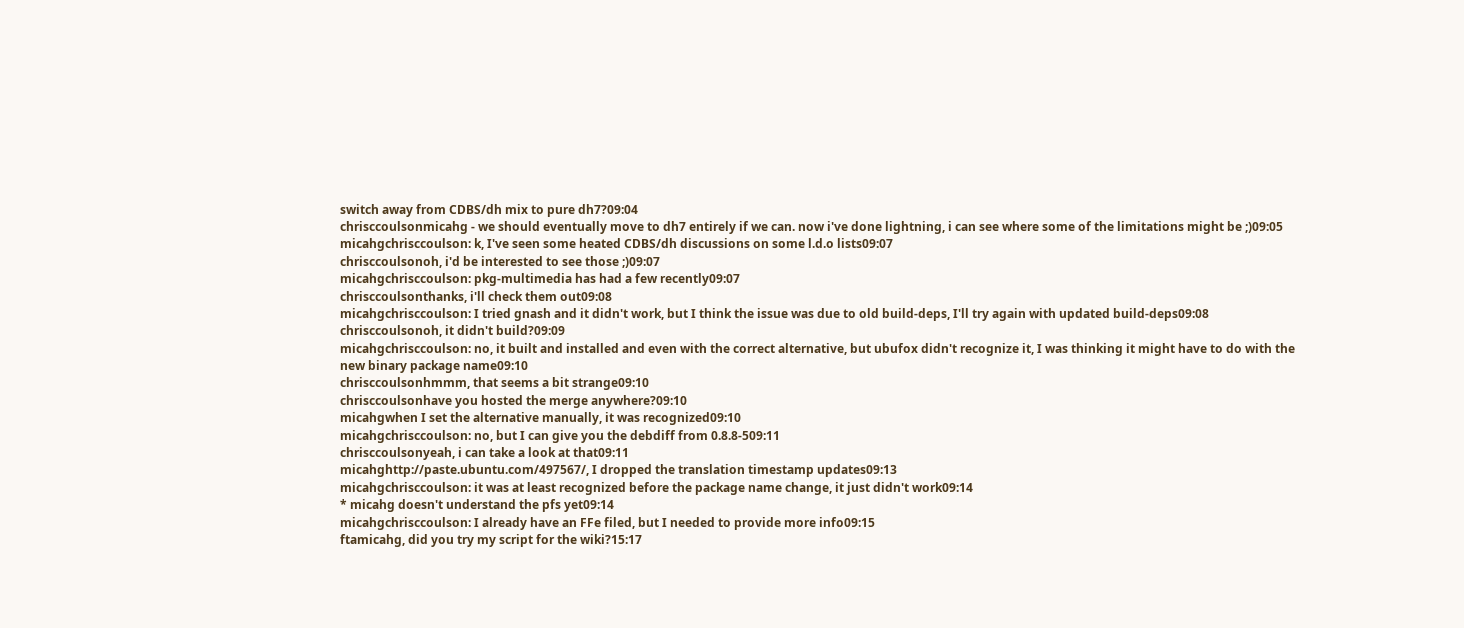switch away from CDBS/dh mix to pure dh7?09:04
chrisccoulsonmicahg - we should eventually move to dh7 entirely if we can. now i've done lightning, i can see where some of the limitations might be ;)09:05
micahgchrisccoulson: k, I've seen some heated CDBS/dh discussions on some l.d.o lists09:07
chrisccoulsonoh, i'd be interested to see those ;)09:07
micahgchrisccoulson: pkg-multimedia has had a few recently09:07
chrisccoulsonthanks, i'll check them out09:08
micahgchrisccoulson: I tried gnash and it didn't work, but I think the issue was due to old build-deps, I'll try again with updated build-deps09:08
chrisccoulsonoh, it didn't build?09:09
micahgchrisccoulson: no, it built and installed and even with the correct alternative, but ubufox didn't recognize it, I was thinking it might have to do with the new binary package name09:10
chrisccoulsonhmmm, that seems a bit strange09:10
chrisccoulsonhave you hosted the merge anywhere?09:10
micahgwhen I set the alternative manually, it was recognized09:10
micahgchrisccoulson: no, but I can give you the debdiff from 0.8.8-509:11
chrisccoulsonyeah, i can take a look at that09:11
micahghttp://paste.ubuntu.com/497567/, I dropped the translation timestamp updates09:13
micahgchrisccoulson: it was at least recognized before the package name change, it just didn't work09:14
* micahg doesn't understand the pfs yet09:14
micahgchrisccoulson: I already have an FFe filed, but I needed to provide more info09:15
ftamicahg, did you try my script for the wiki?15:17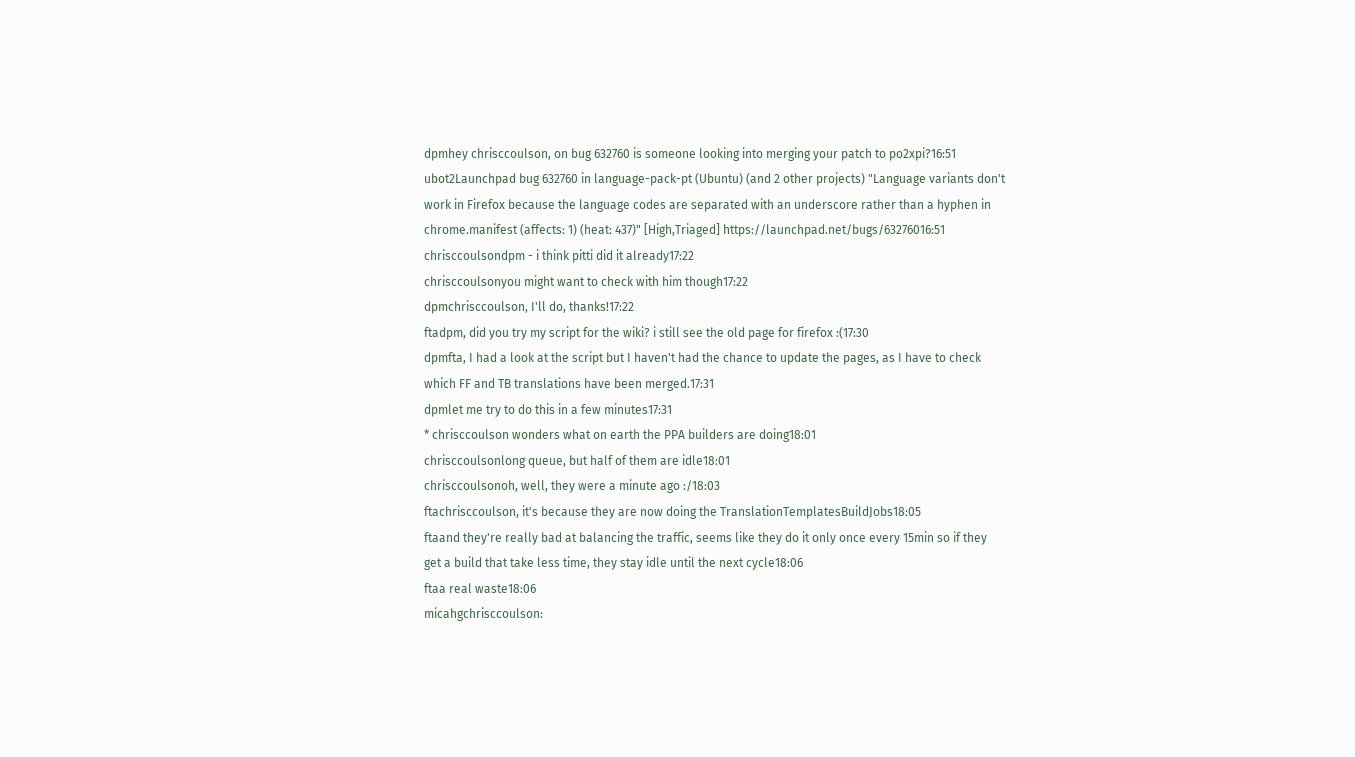dpmhey chrisccoulson, on bug 632760 is someone looking into merging your patch to po2xpi?16:51
ubot2Launchpad bug 632760 in language-pack-pt (Ubuntu) (and 2 other projects) "Language variants don't work in Firefox because the language codes are separated with an underscore rather than a hyphen in chrome.manifest (affects: 1) (heat: 437)" [High,Triaged] https://launchpad.net/bugs/63276016:51
chrisccoulsondpm - i think pitti did it already17:22
chrisccoulsonyou might want to check with him though17:22
dpmchrisccoulson, I'll do, thanks!17:22
ftadpm, did you try my script for the wiki? i still see the old page for firefox :(17:30
dpmfta, I had a look at the script but I haven't had the chance to update the pages, as I have to check which FF and TB translations have been merged.17:31
dpmlet me try to do this in a few minutes17:31
* chrisccoulson wonders what on earth the PPA builders are doing18:01
chrisccoulsonlong queue, but half of them are idle18:01
chrisccoulsonoh, well, they were a minute ago :/18:03
ftachrisccoulson, it's because they are now doing the TranslationTemplatesBuildJobs18:05
ftaand they're really bad at balancing the traffic, seems like they do it only once every 15min so if they get a build that take less time, they stay idle until the next cycle18:06
ftaa real waste18:06
micahgchrisccoulson: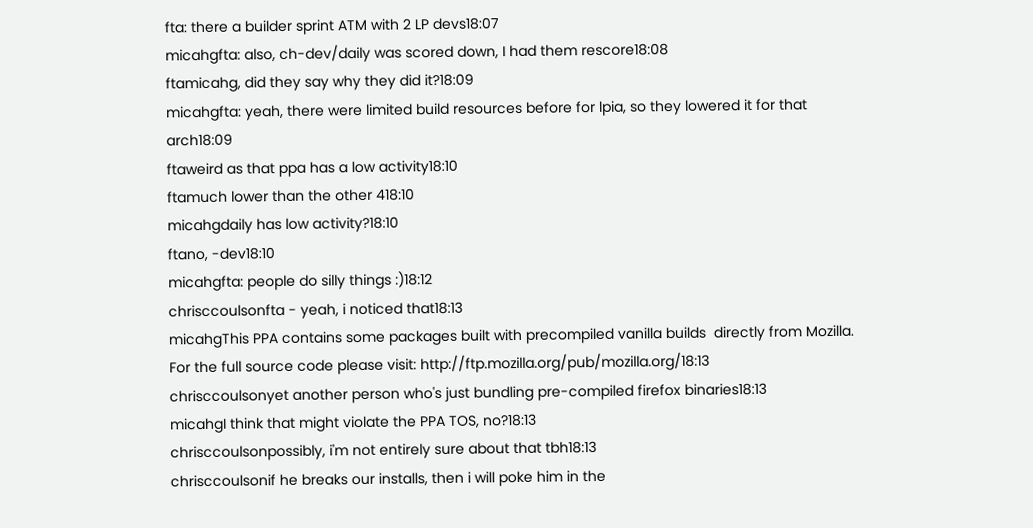fta: there a builder sprint ATM with 2 LP devs18:07
micahgfta: also, ch-dev/daily was scored down, I had them rescore18:08
ftamicahg, did they say why they did it?18:09
micahgfta: yeah, there were limited build resources before for lpia, so they lowered it for that arch18:09
ftaweird as that ppa has a low activity18:10
ftamuch lower than the other 418:10
micahgdaily has low activity?18:10
ftano, -dev18:10
micahgfta: people do silly things :)18:12
chrisccoulsonfta - yeah, i noticed that18:13
micahgThis PPA contains some packages built with precompiled vanilla builds  directly from Mozilla.  For the full source code please visit: http://ftp.mozilla.org/pub/mozilla.org/18:13
chrisccoulsonyet another person who's just bundling pre-compiled firefox binaries18:13
micahgI think that might violate the PPA TOS, no?18:13
chrisccoulsonpossibly, i'm not entirely sure about that tbh18:13
chrisccoulsonif he breaks our installs, then i will poke him in the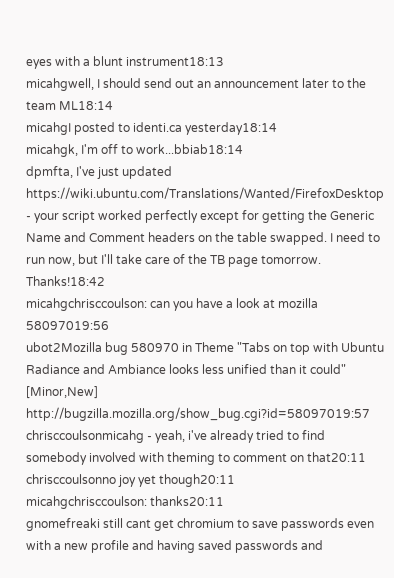eyes with a blunt instrument18:13
micahgwell, I should send out an announcement later to the team ML18:14
micahgI posted to identi.ca yesterday18:14
micahgk, I'm off to work...bbiab18:14
dpmfta, I've just updated https://wiki.ubuntu.com/Translations/Wanted/FirefoxDesktop - your script worked perfectly except for getting the Generic Name and Comment headers on the table swapped. I need to run now, but I'll take care of the TB page tomorrow. Thanks!18:42
micahgchrisccoulson: can you have a look at mozilla 58097019:56
ubot2Mozilla bug 580970 in Theme "Tabs on top with Ubuntu Radiance and Ambiance looks less unified than it could" [Minor,New] http://bugzilla.mozilla.org/show_bug.cgi?id=58097019:57
chrisccoulsonmicahg - yeah, i've already tried to find somebody involved with theming to comment on that20:11
chrisccoulsonno joy yet though20:11
micahgchrisccoulson: thanks20:11
gnomefreaki still cant get chromium to save passwords even with a new profile and having saved passwords and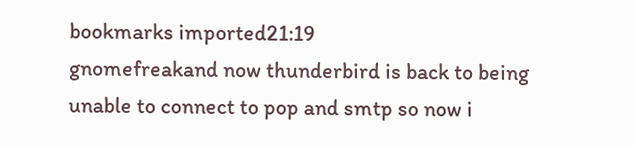bookmarks imported21:19
gnomefreakand now thunderbird is back to being unable to connect to pop and smtp so now i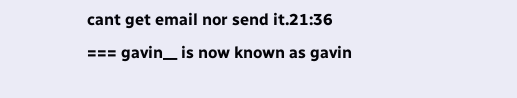cant get email nor send it.21:36
=== gavin__ is now known as gavin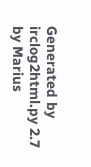Generated by irclog2html.py 2.7 by Marius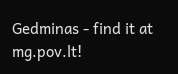Gedminas - find it at mg.pov.lt!